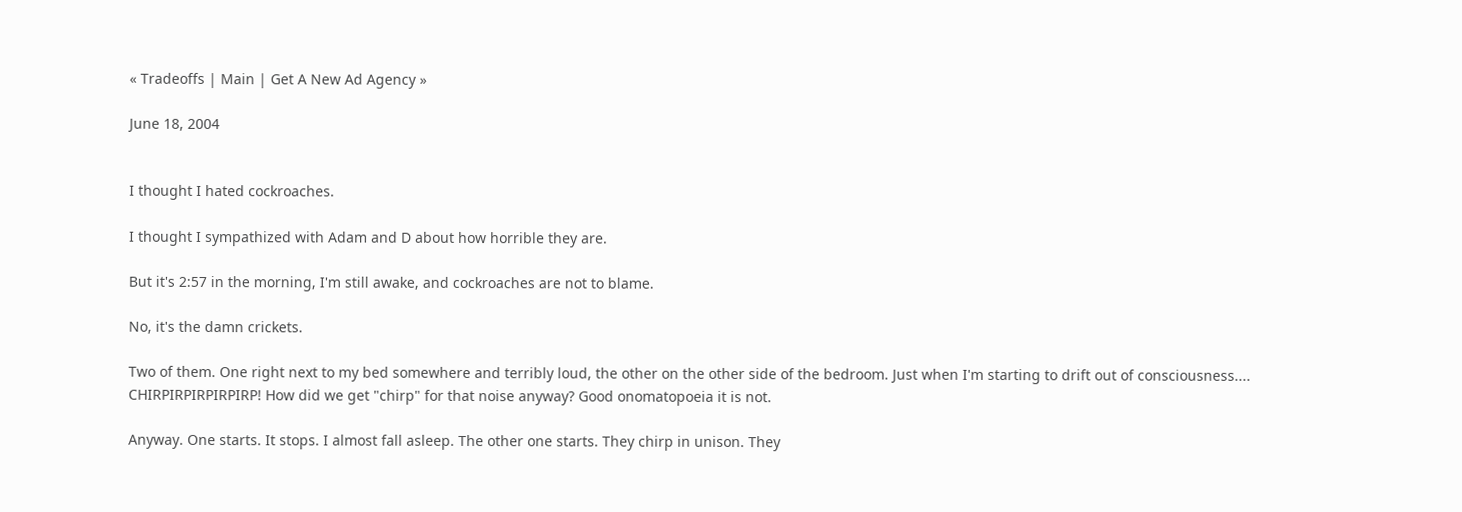« Tradeoffs | Main | Get A New Ad Agency »

June 18, 2004


I thought I hated cockroaches.

I thought I sympathized with Adam and D about how horrible they are.

But it's 2:57 in the morning, I'm still awake, and cockroaches are not to blame.

No, it's the damn crickets.

Two of them. One right next to my bed somewhere and terribly loud, the other on the other side of the bedroom. Just when I'm starting to drift out of consciousness.... CHIRPIRPIRPIRPIRP! How did we get "chirp" for that noise anyway? Good onomatopoeia it is not.

Anyway. One starts. It stops. I almost fall asleep. The other one starts. They chirp in unison. They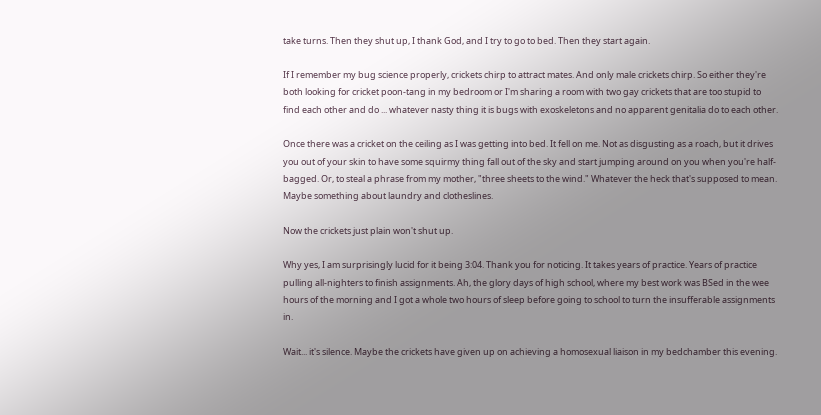take turns. Then they shut up, I thank God, and I try to go to bed. Then they start again.

If I remember my bug science properly, crickets chirp to attract mates. And only male crickets chirp. So either they're both looking for cricket poon-tang in my bedroom or I'm sharing a room with two gay crickets that are too stupid to find each other and do ... whatever nasty thing it is bugs with exoskeletons and no apparent genitalia do to each other.

Once there was a cricket on the ceiling as I was getting into bed. It fell on me. Not as disgusting as a roach, but it drives you out of your skin to have some squirmy thing fall out of the sky and start jumping around on you when you're half-bagged. Or, to steal a phrase from my mother, "three sheets to the wind." Whatever the heck that's supposed to mean. Maybe something about laundry and clotheslines.

Now the crickets just plain won't shut up.

Why yes, I am surprisingly lucid for it being 3:04. Thank you for noticing. It takes years of practice. Years of practice pulling all-nighters to finish assignments. Ah, the glory days of high school, where my best work was BSed in the wee hours of the morning and I got a whole two hours of sleep before going to school to turn the insufferable assignments in.

Wait... it's silence. Maybe the crickets have given up on achieving a homosexual liaison in my bedchamber this evening.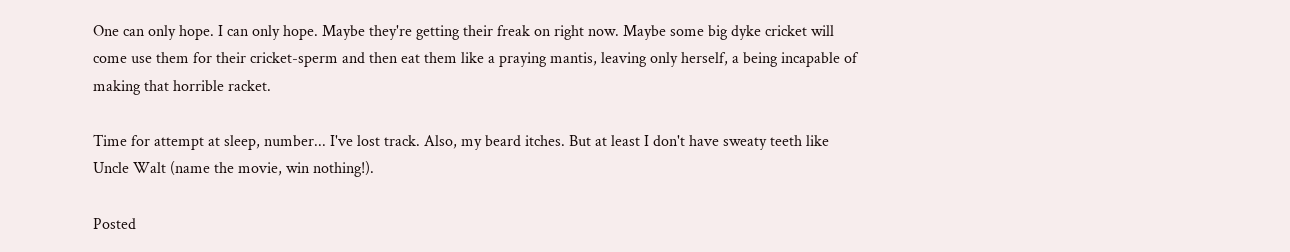One can only hope. I can only hope. Maybe they're getting their freak on right now. Maybe some big dyke cricket will come use them for their cricket-sperm and then eat them like a praying mantis, leaving only herself, a being incapable of making that horrible racket.

Time for attempt at sleep, number... I've lost track. Also, my beard itches. But at least I don't have sweaty teeth like Uncle Walt (name the movie, win nothing!).

Posted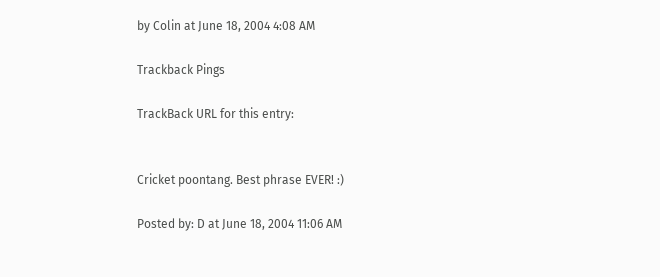by Colin at June 18, 2004 4:08 AM

Trackback Pings

TrackBack URL for this entry:


Cricket poontang. Best phrase EVER! :)

Posted by: D at June 18, 2004 11:06 AM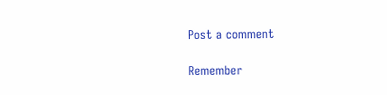Post a comment

Remember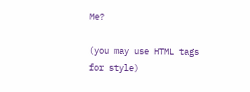Me?

(you may use HTML tags for style)